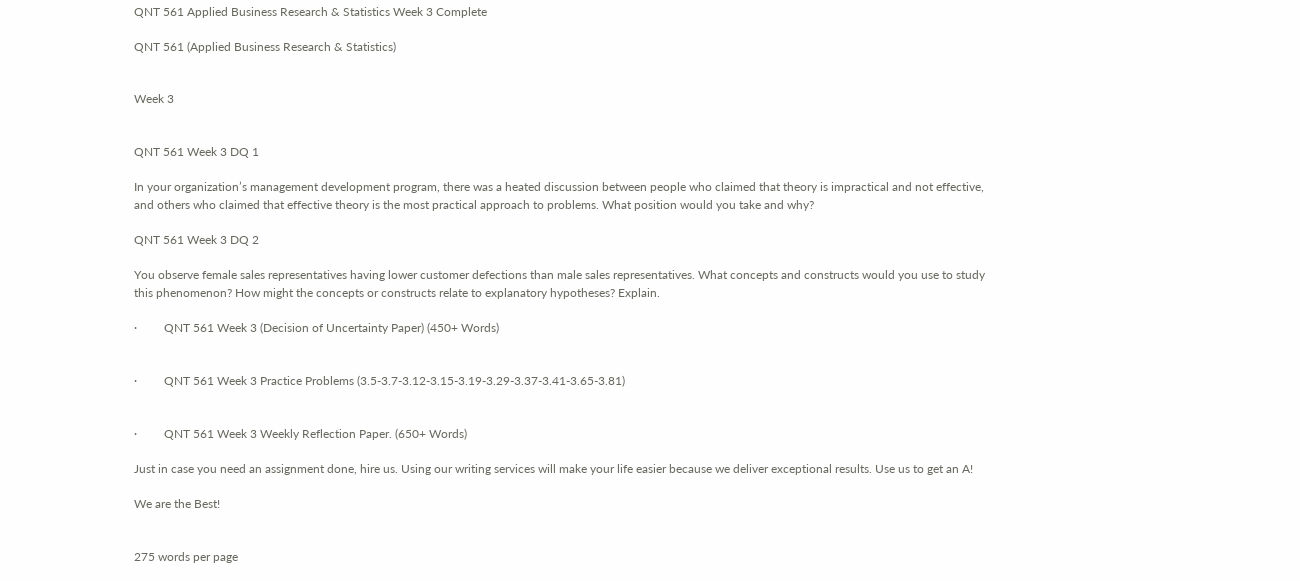QNT 561 Applied Business Research & Statistics Week 3 Complete

QNT 561 (Applied Business Research & Statistics)


Week 3


QNT 561 Week 3 DQ 1

In your organization’s management development program, there was a heated discussion between people who claimed that theory is impractical and not effective, and others who claimed that effective theory is the most practical approach to problems. What position would you take and why?

QNT 561 Week 3 DQ 2

You observe female sales representatives having lower customer defections than male sales representatives. What concepts and constructs would you use to study this phenomenon? How might the concepts or constructs relate to explanatory hypotheses? Explain.

·         QNT 561 Week 3 (Decision of Uncertainty Paper) (450+ Words)


·         QNT 561 Week 3 Practice Problems (3.5-3.7-3.12-3.15-3.19-3.29-3.37-3.41-3.65-3.81)


·         QNT 561 Week 3 Weekly Reflection Paper. (650+ Words)

Just in case you need an assignment done, hire us. Using our writing services will make your life easier because we deliver exceptional results. Use us to get an A!

We are the Best!


275 words per page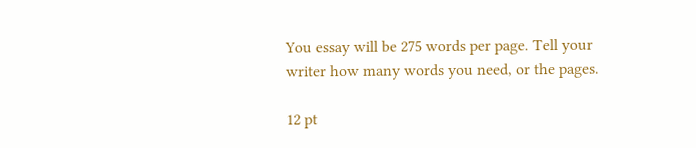You essay will be 275 words per page. Tell your writer how many words you need, or the pages.

12 pt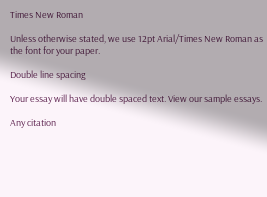Times New Roman

Unless otherwise stated, we use 12pt Arial/Times New Roman as the font for your paper.

Double line spacing

Your essay will have double spaced text. View our sample essays.

Any citation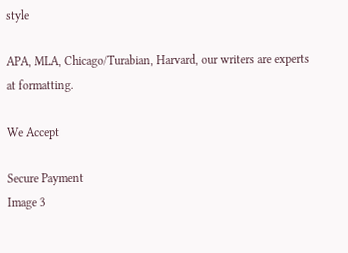style

APA, MLA, Chicago/Turabian, Harvard, our writers are experts at formatting.

We Accept

Secure Payment
Image 3